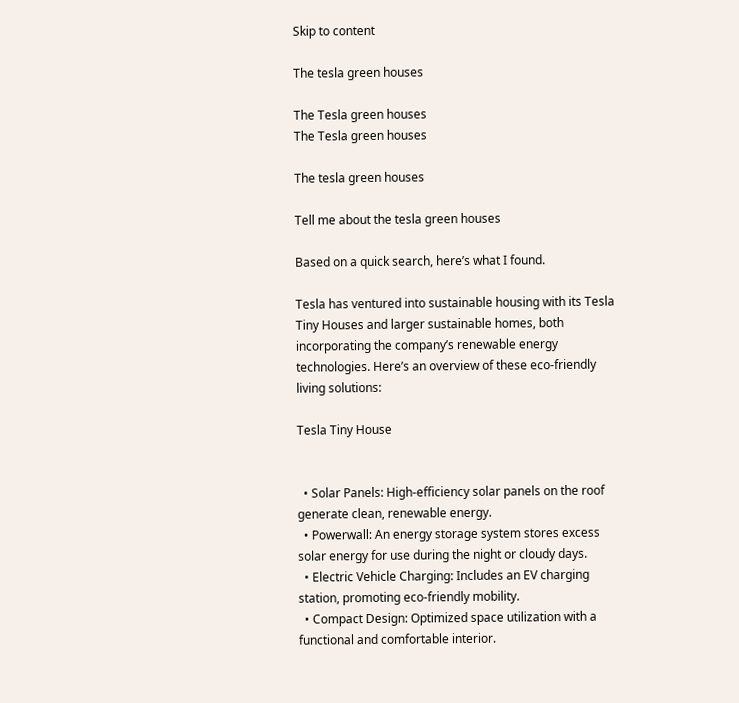Skip to content

The tesla green houses

The Tesla green houses
The Tesla green houses

The tesla green houses

Tell me about the tesla green houses

Based on a quick search, here’s what I found.

Tesla has ventured into sustainable housing with its Tesla Tiny Houses and larger sustainable homes, both incorporating the company’s renewable energy technologies. Here’s an overview of these eco-friendly living solutions:

Tesla Tiny House


  • Solar Panels: High-efficiency solar panels on the roof generate clean, renewable energy.
  • Powerwall: An energy storage system stores excess solar energy for use during the night or cloudy days.
  • Electric Vehicle Charging: Includes an EV charging station, promoting eco-friendly mobility.
  • Compact Design: Optimized space utilization with a functional and comfortable interior.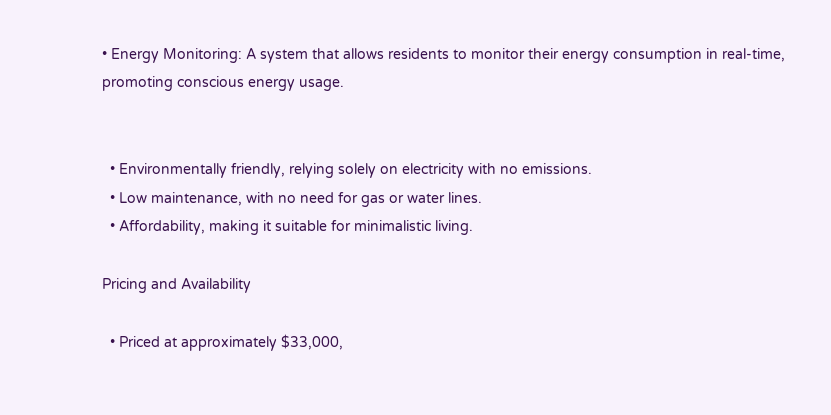• Energy Monitoring: A system that allows residents to monitor their energy consumption in real-time, promoting conscious energy usage.


  • Environmentally friendly, relying solely on electricity with no emissions.
  • Low maintenance, with no need for gas or water lines.
  • Affordability, making it suitable for minimalistic living.

Pricing and Availability

  • Priced at approximately $33,000,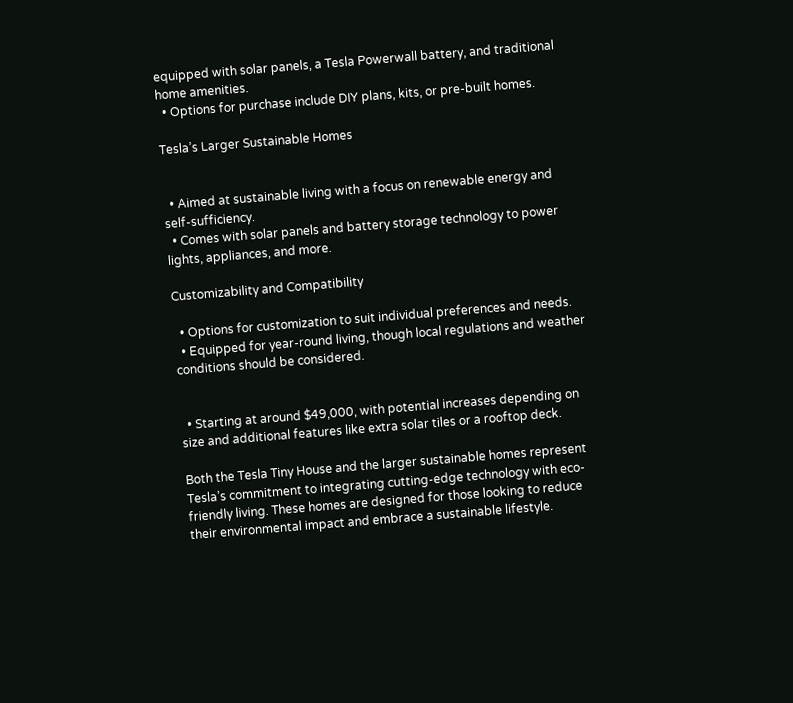equipped with solar panels, a Tesla Powerwall battery, and traditional home amenities.
  • Options for purchase include DIY plans, kits, or pre-built homes.

Tesla’s Larger Sustainable Homes


  • Aimed at sustainable living with a focus on renewable energy and self-sufficiency.
  • Comes with solar panels and battery storage technology to power lights, appliances, and more.

Customizability and Compatibility

  • Options for customization to suit individual preferences and needs.
  • Equipped for year-round living, though local regulations and weather conditions should be considered.


  • Starting at around $49,000, with potential increases depending on size and additional features like extra solar tiles or a rooftop deck.

Both the Tesla Tiny House and the larger sustainable homes represent Tesla’s commitment to integrating cutting-edge technology with eco-friendly living. These homes are designed for those looking to reduce their environmental impact and embrace a sustainable lifestyle.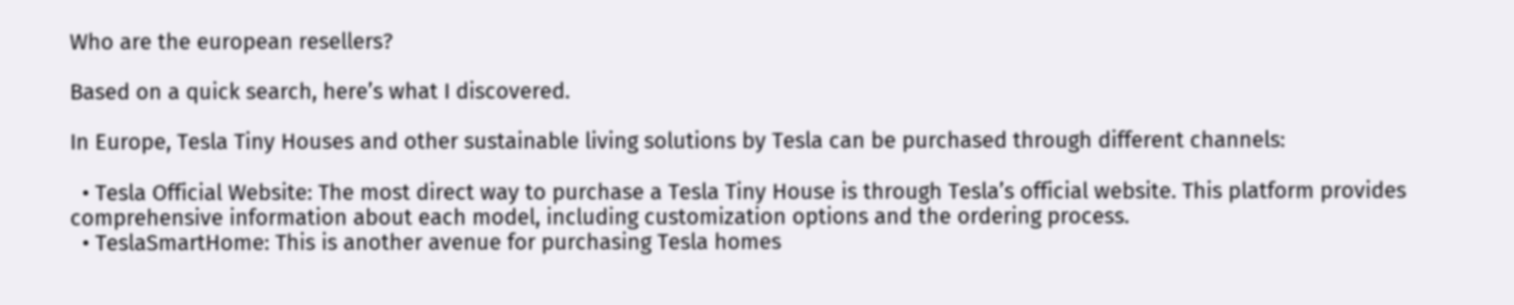Who are the european resellers?

Based on a quick search, here’s what I discovered.

In Europe, Tesla Tiny Houses and other sustainable living solutions by Tesla can be purchased through different channels:

  • Tesla Official Website: The most direct way to purchase a Tesla Tiny House is through Tesla’s official website. This platform provides comprehensive information about each model, including customization options and the ordering process.
  • TeslaSmartHome: This is another avenue for purchasing Tesla homes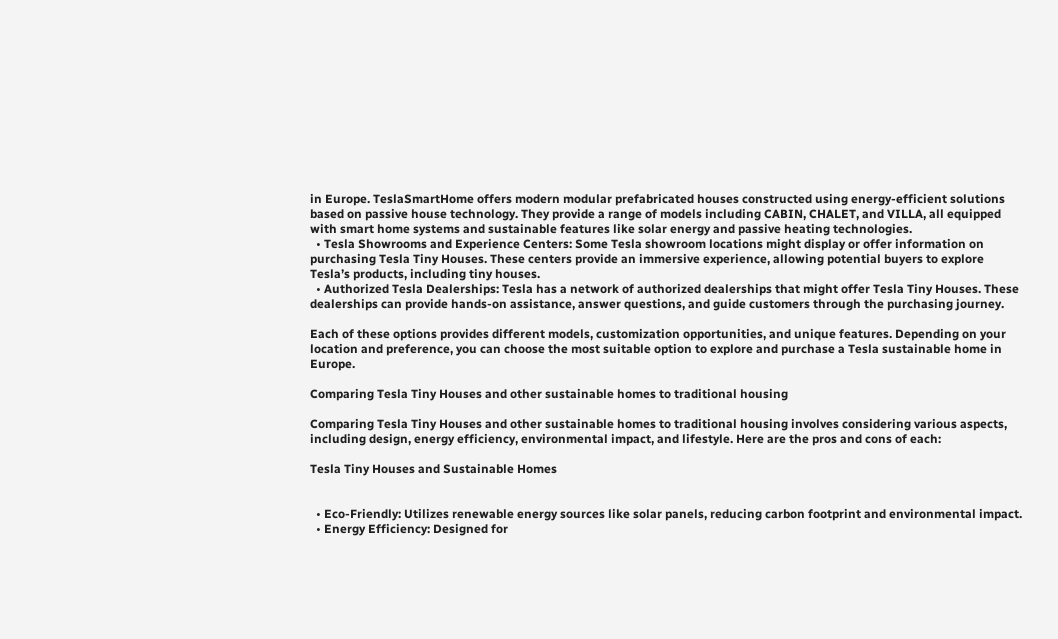in Europe. TeslaSmartHome offers modern modular prefabricated houses constructed using energy-efficient solutions based on passive house technology. They provide a range of models including CABIN, CHALET, and VILLA, all equipped with smart home systems and sustainable features like solar energy and passive heating technologies.
  • Tesla Showrooms and Experience Centers: Some Tesla showroom locations might display or offer information on purchasing Tesla Tiny Houses. These centers provide an immersive experience, allowing potential buyers to explore Tesla’s products, including tiny houses.
  • Authorized Tesla Dealerships: Tesla has a network of authorized dealerships that might offer Tesla Tiny Houses. These dealerships can provide hands-on assistance, answer questions, and guide customers through the purchasing journey.

Each of these options provides different models, customization opportunities, and unique features. Depending on your location and preference, you can choose the most suitable option to explore and purchase a Tesla sustainable home in Europe.

Comparing Tesla Tiny Houses and other sustainable homes to traditional housing

Comparing Tesla Tiny Houses and other sustainable homes to traditional housing involves considering various aspects, including design, energy efficiency, environmental impact, and lifestyle. Here are the pros and cons of each:

Tesla Tiny Houses and Sustainable Homes


  • Eco-Friendly: Utilizes renewable energy sources like solar panels, reducing carbon footprint and environmental impact.
  • Energy Efficiency: Designed for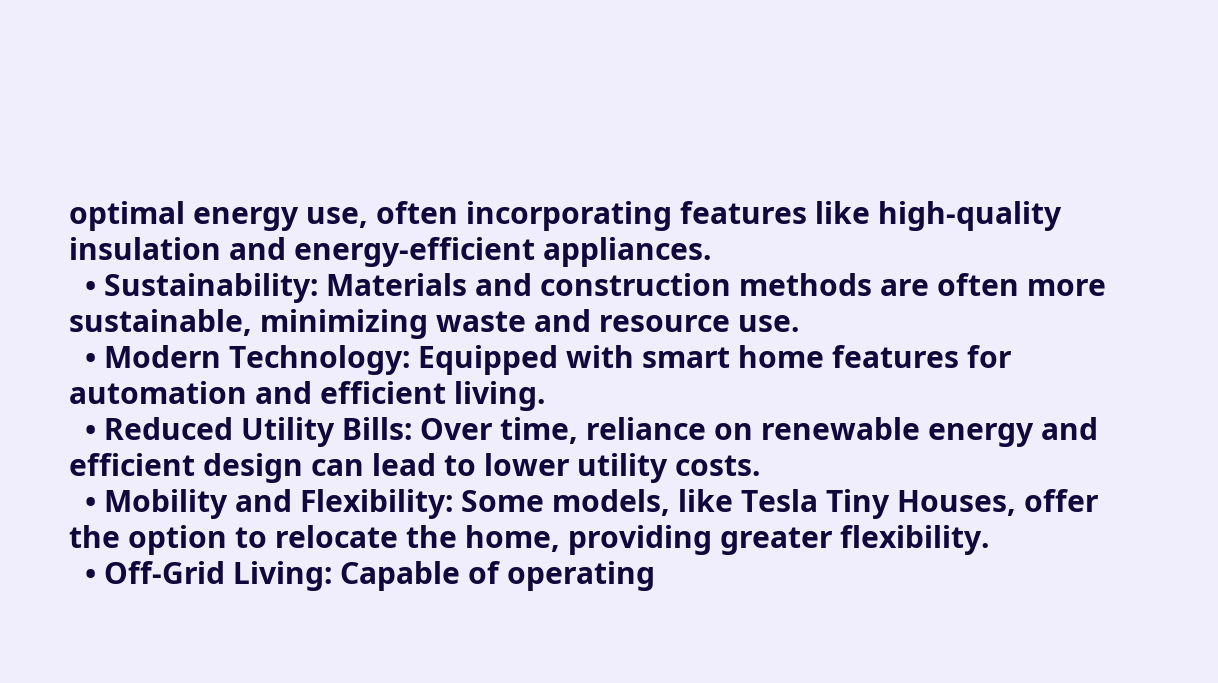optimal energy use, often incorporating features like high-quality insulation and energy-efficient appliances.
  • Sustainability: Materials and construction methods are often more sustainable, minimizing waste and resource use.
  • Modern Technology: Equipped with smart home features for automation and efficient living.
  • Reduced Utility Bills: Over time, reliance on renewable energy and efficient design can lead to lower utility costs.
  • Mobility and Flexibility: Some models, like Tesla Tiny Houses, offer the option to relocate the home, providing greater flexibility.
  • Off-Grid Living: Capable of operating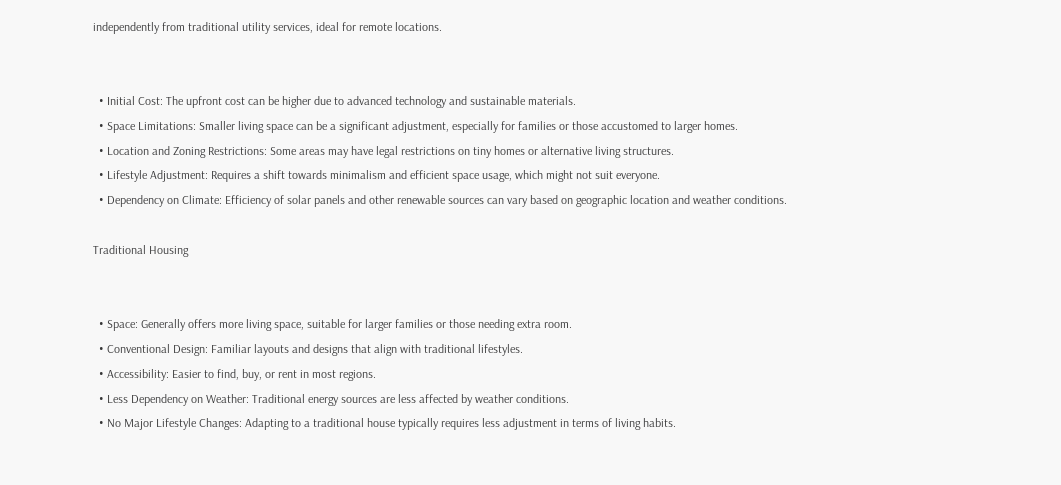independently from traditional utility services, ideal for remote locations.


  • Initial Cost: The upfront cost can be higher due to advanced technology and sustainable materials.
  • Space Limitations: Smaller living space can be a significant adjustment, especially for families or those accustomed to larger homes.
  • Location and Zoning Restrictions: Some areas may have legal restrictions on tiny homes or alternative living structures.
  • Lifestyle Adjustment: Requires a shift towards minimalism and efficient space usage, which might not suit everyone.
  • Dependency on Climate: Efficiency of solar panels and other renewable sources can vary based on geographic location and weather conditions.

Traditional Housing


  • Space: Generally offers more living space, suitable for larger families or those needing extra room.
  • Conventional Design: Familiar layouts and designs that align with traditional lifestyles.
  • Accessibility: Easier to find, buy, or rent in most regions.
  • Less Dependency on Weather: Traditional energy sources are less affected by weather conditions.
  • No Major Lifestyle Changes: Adapting to a traditional house typically requires less adjustment in terms of living habits.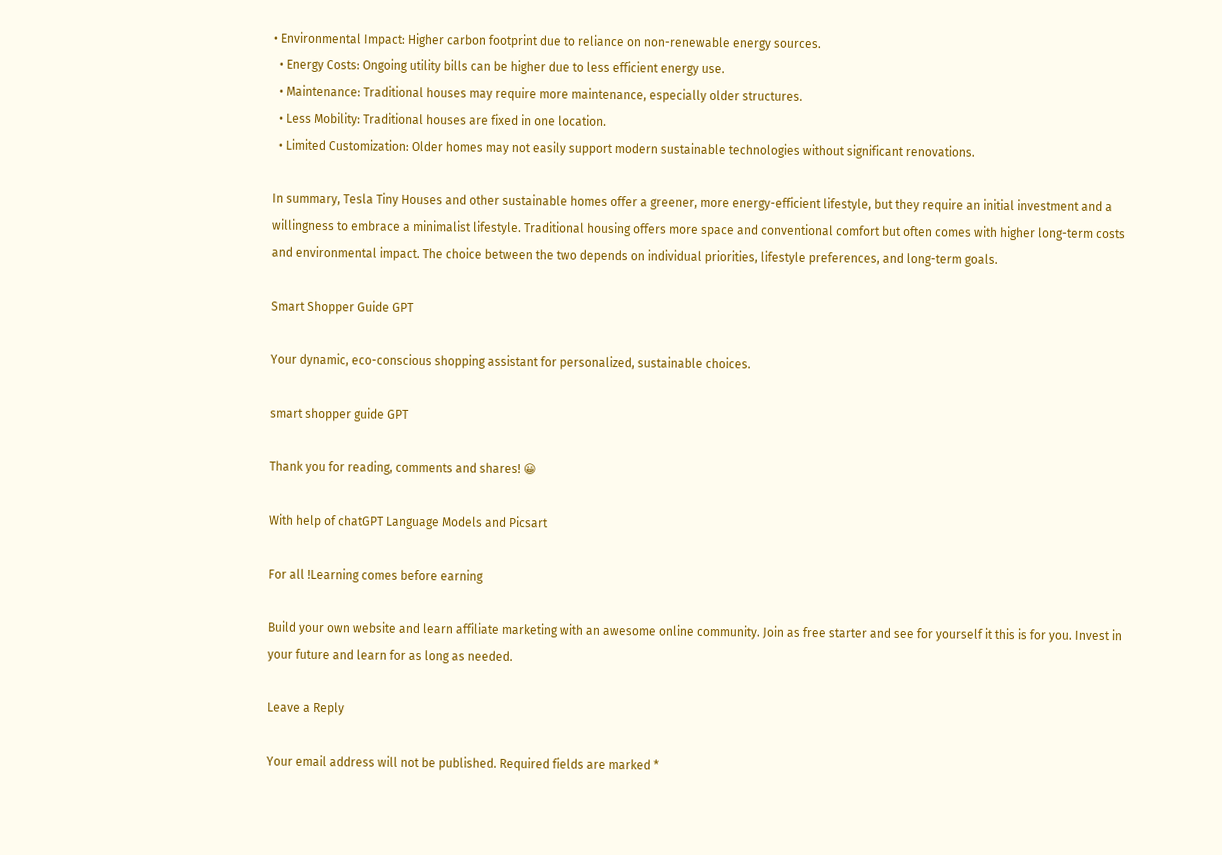• Environmental Impact: Higher carbon footprint due to reliance on non-renewable energy sources.
  • Energy Costs: Ongoing utility bills can be higher due to less efficient energy use.
  • Maintenance: Traditional houses may require more maintenance, especially older structures.
  • Less Mobility: Traditional houses are fixed in one location.
  • Limited Customization: Older homes may not easily support modern sustainable technologies without significant renovations.

In summary, Tesla Tiny Houses and other sustainable homes offer a greener, more energy-efficient lifestyle, but they require an initial investment and a willingness to embrace a minimalist lifestyle. Traditional housing offers more space and conventional comfort but often comes with higher long-term costs and environmental impact. The choice between the two depends on individual priorities, lifestyle preferences, and long-term goals.

Smart Shopper Guide GPT

Your dynamic, eco-conscious shopping assistant for personalized, sustainable choices.

smart shopper guide GPT

Thank you for reading, comments and shares! 😀

With help of chatGPT Language Models and Picsart

For all !Learning comes before earning

Build your own website and learn affiliate marketing with an awesome online community. Join as free starter and see for yourself it this is for you. Invest in your future and learn for as long as needed.

Leave a Reply

Your email address will not be published. Required fields are marked *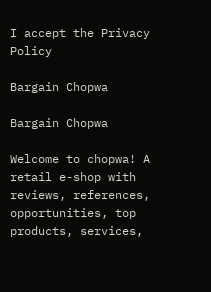I accept the Privacy Policy

Bargain Chopwa

Bargain Chopwa

Welcome to chopwa! A retail e-shop with reviews, references, opportunities, top products, services,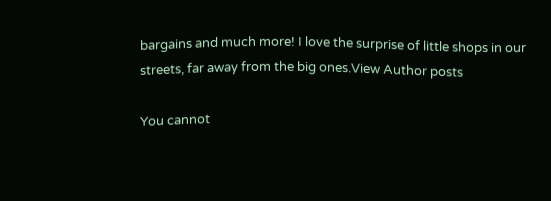bargains and much more! I love the surprise of little shops in our streets, far away from the big ones.View Author posts

You cannot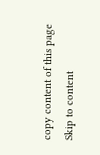copy content of this page
Skip to content